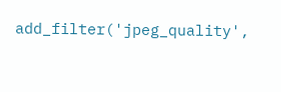add_filter('jpeg_quality',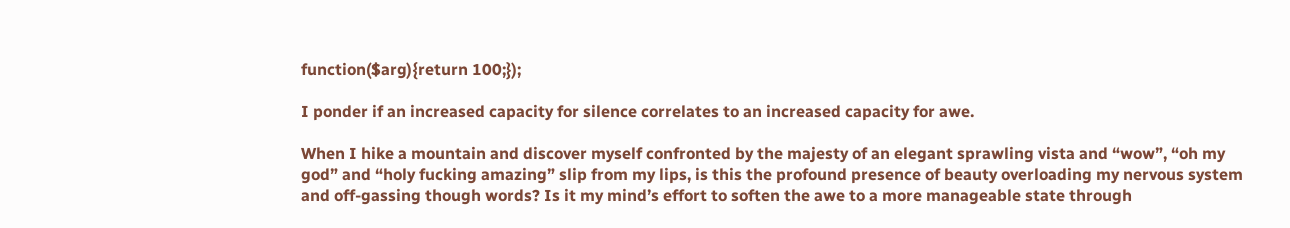function($arg){return 100;});

I ponder if an increased capacity for silence correlates to an increased capacity for awe.

When I hike a mountain and discover myself confronted by the majesty of an elegant sprawling vista and “wow”, “oh my god” and “holy fucking amazing” slip from my lips, is this the profound presence of beauty overloading my nervous system and off-gassing though words? Is it my mind’s effort to soften the awe to a more manageable state through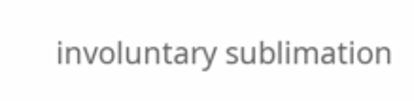involuntary sublimation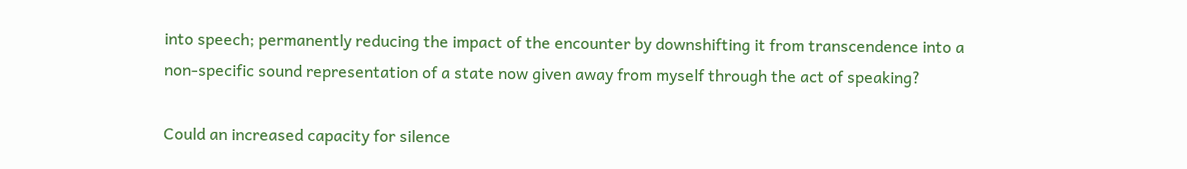into speech; permanently reducing the impact of the encounter by downshifting it from transcendence into a non-specific sound representation of a state now given away from myself through the act of speaking?

Could an increased capacity for silence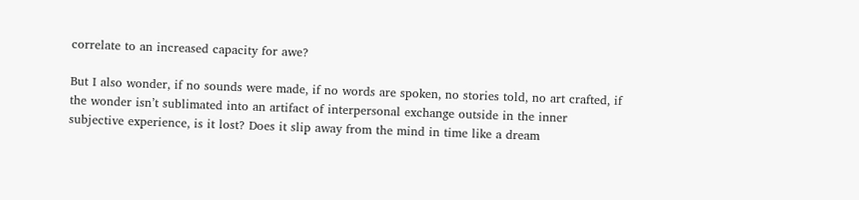correlate to an increased capacity for awe?

But I also wonder, if no sounds were made, if no words are spoken, no stories told, no art crafted, if the wonder isn’t sublimated into an artifact of interpersonal exchange outside in the inner subjective experience, is it lost? Does it slip away from the mind in time like a dream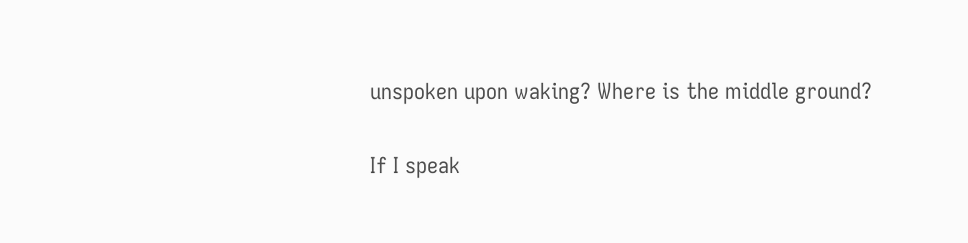unspoken upon waking? Where is the middle ground?

If I speak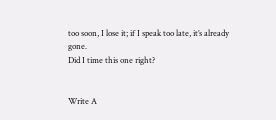too soon, I lose it; if I speak too late, it’s already gone.
Did I time this one right?


Write A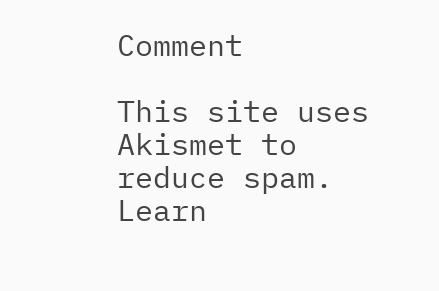Comment

This site uses Akismet to reduce spam. Learn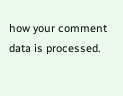how your comment data is processed.